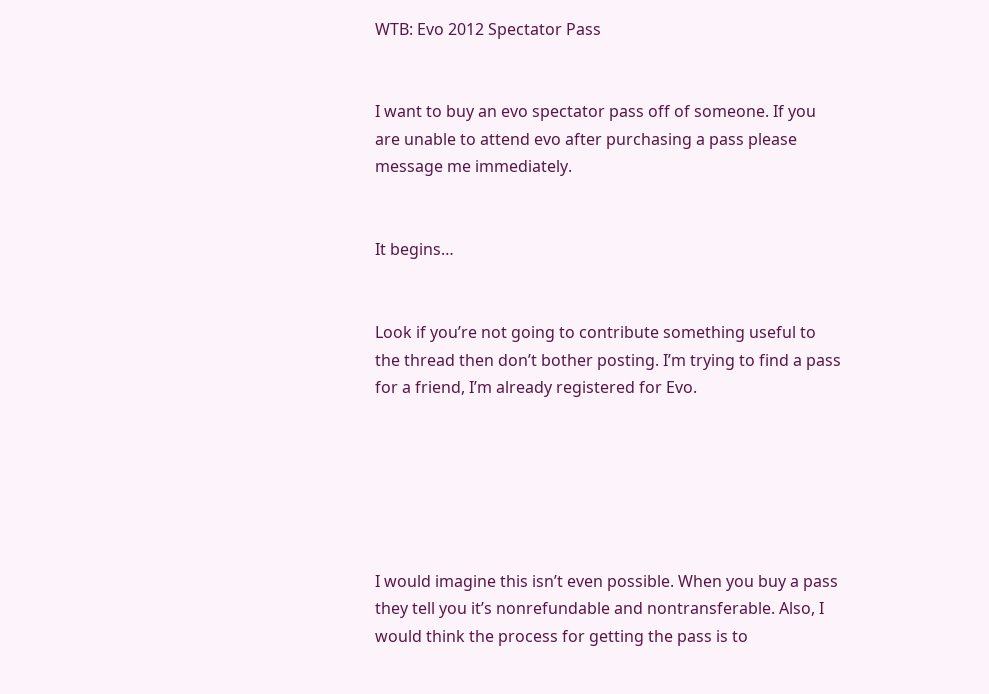WTB: Evo 2012 Spectator Pass


I want to buy an evo spectator pass off of someone. If you are unable to attend evo after purchasing a pass please message me immediately.


It begins…


Look if you’re not going to contribute something useful to the thread then don’t bother posting. I’m trying to find a pass for a friend, I’m already registered for Evo.






I would imagine this isn’t even possible. When you buy a pass they tell you it’s nonrefundable and nontransferable. Also, I would think the process for getting the pass is to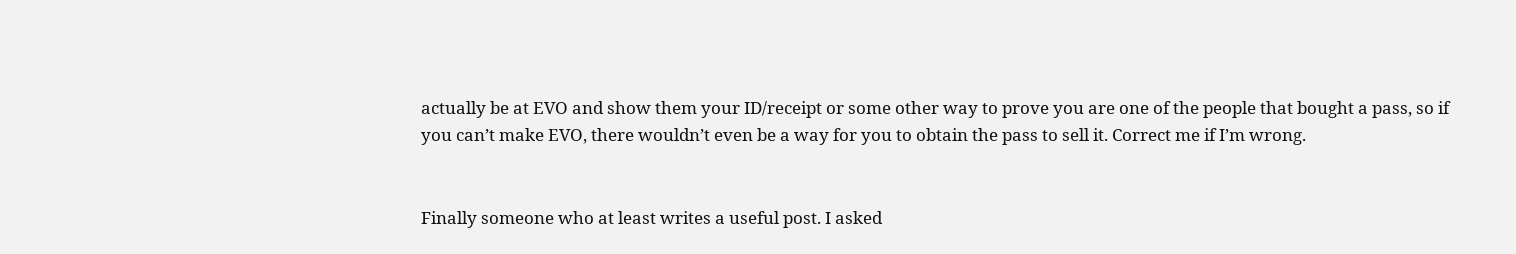actually be at EVO and show them your ID/receipt or some other way to prove you are one of the people that bought a pass, so if you can’t make EVO, there wouldn’t even be a way for you to obtain the pass to sell it. Correct me if I’m wrong.


Finally someone who at least writes a useful post. I asked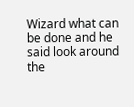Wizard what can be done and he said look around the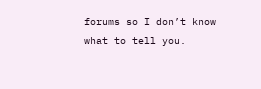forums so I don’t know what to tell you.